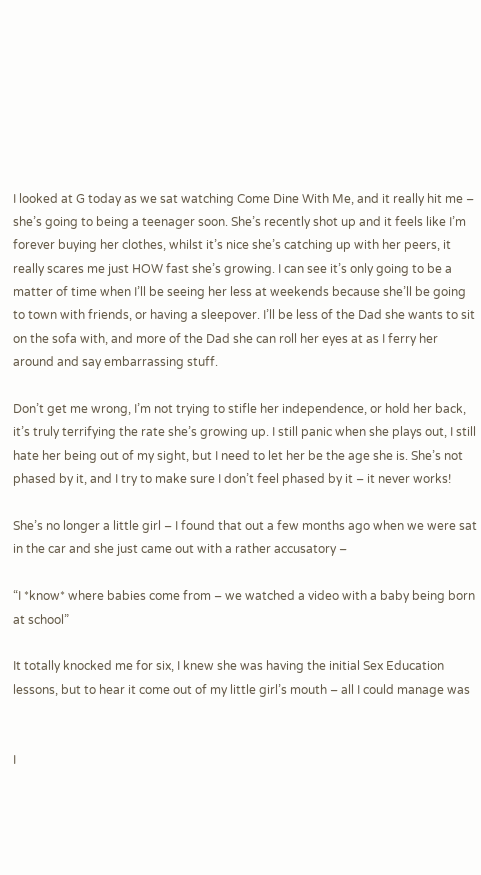I looked at G today as we sat watching Come Dine With Me, and it really hit me – she’s going to being a teenager soon. She’s recently shot up and it feels like I’m forever buying her clothes, whilst it’s nice she’s catching up with her peers, it really scares me just HOW fast she’s growing. I can see it’s only going to be a matter of time when I’ll be seeing her less at weekends because she’ll be going to town with friends, or having a sleepover. I’ll be less of the Dad she wants to sit on the sofa with, and more of the Dad she can roll her eyes at as I ferry her around and say embarrassing stuff.

Don’t get me wrong, I’m not trying to stifle her independence, or hold her back, it’s truly terrifying the rate she’s growing up. I still panic when she plays out, I still hate her being out of my sight, but I need to let her be the age she is. She’s not phased by it, and I try to make sure I don’t feel phased by it – it never works!

She’s no longer a little girl – I found that out a few months ago when we were sat in the car and she just came out with a rather accusatory –

“I *know* where babies come from – we watched a video with a baby being born at school”

It totally knocked me for six, I knew she was having the initial Sex Education lessons, but to hear it come out of my little girl’s mouth – all I could manage was


I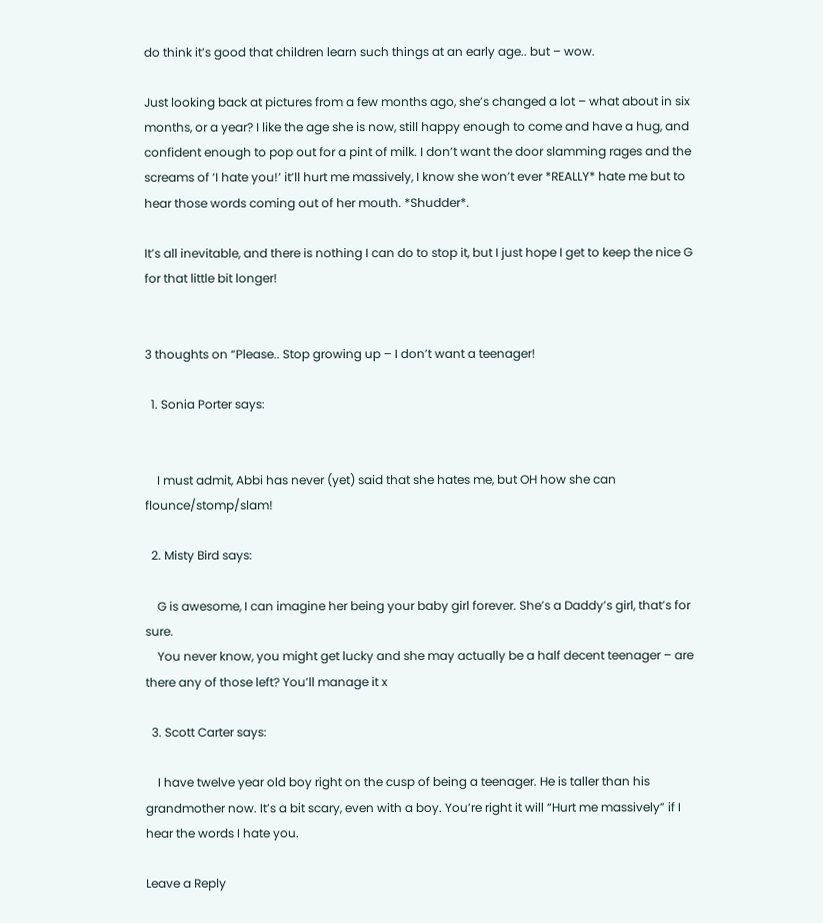do think it’s good that children learn such things at an early age.. but – wow.

Just looking back at pictures from a few months ago, she’s changed a lot – what about in six months, or a year? I like the age she is now, still happy enough to come and have a hug, and confident enough to pop out for a pint of milk. I don’t want the door slamming rages and the screams of ‘I hate you!’ it’ll hurt me massively, I know she won’t ever *REALLY* hate me but to hear those words coming out of her mouth. *Shudder*.

It’s all inevitable, and there is nothing I can do to stop it, but I just hope I get to keep the nice G for that little bit longer!


3 thoughts on “Please.. Stop growing up – I don’t want a teenager!

  1. Sonia Porter says:


    I must admit, Abbi has never (yet) said that she hates me, but OH how she can flounce/stomp/slam!

  2. Misty Bird says:

    G is awesome, I can imagine her being your baby girl forever. She’s a Daddy’s girl, that’s for sure.
    You never know, you might get lucky and she may actually be a half decent teenager – are there any of those left? You’ll manage it x

  3. Scott Carter says:

    I have twelve year old boy right on the cusp of being a teenager. He is taller than his grandmother now. It’s a bit scary, even with a boy. You’re right it will “Hurt me massively” if I hear the words I hate you.

Leave a Reply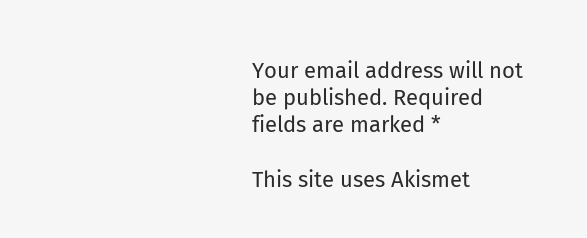Your email address will not be published. Required fields are marked *

This site uses Akismet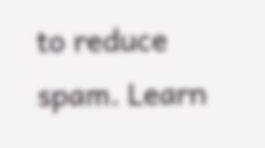to reduce spam. Learn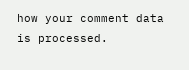how your comment data is processed.